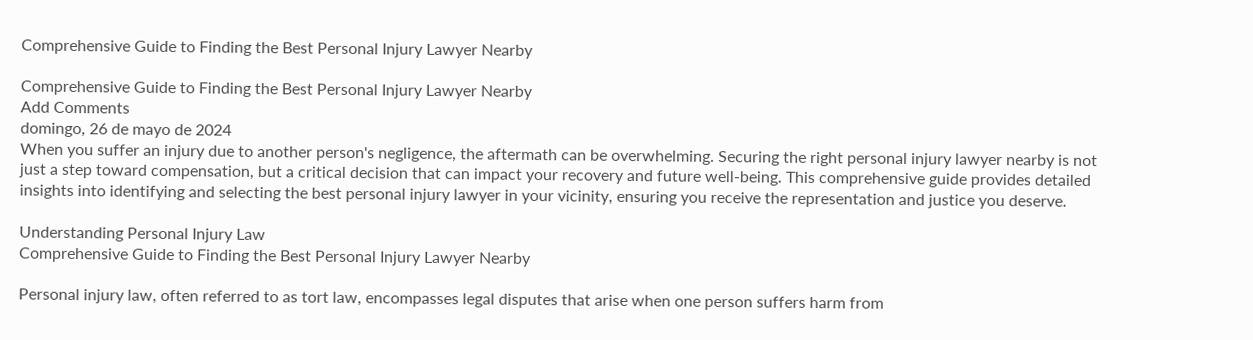Comprehensive Guide to Finding the Best Personal Injury Lawyer Nearby

Comprehensive Guide to Finding the Best Personal Injury Lawyer Nearby
Add Comments
domingo, 26 de mayo de 2024
When you suffer an injury due to another person's negligence, the aftermath can be overwhelming. Securing the right personal injury lawyer nearby is not just a step toward compensation, but a critical decision that can impact your recovery and future well-being. This comprehensive guide provides detailed insights into identifying and selecting the best personal injury lawyer in your vicinity, ensuring you receive the representation and justice you deserve.

Understanding Personal Injury Law
Comprehensive Guide to Finding the Best Personal Injury Lawyer Nearby

Personal injury law, often referred to as tort law, encompasses legal disputes that arise when one person suffers harm from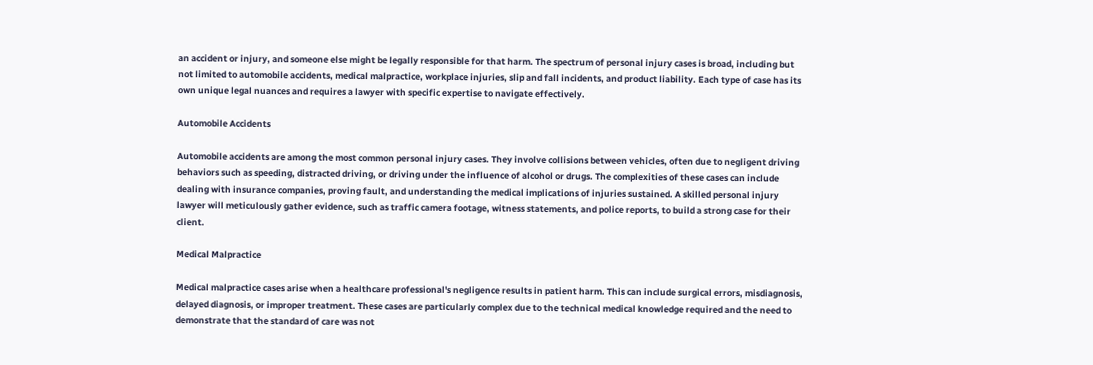an accident or injury, and someone else might be legally responsible for that harm. The spectrum of personal injury cases is broad, including but not limited to automobile accidents, medical malpractice, workplace injuries, slip and fall incidents, and product liability. Each type of case has its own unique legal nuances and requires a lawyer with specific expertise to navigate effectively.

Automobile Accidents

Automobile accidents are among the most common personal injury cases. They involve collisions between vehicles, often due to negligent driving behaviors such as speeding, distracted driving, or driving under the influence of alcohol or drugs. The complexities of these cases can include dealing with insurance companies, proving fault, and understanding the medical implications of injuries sustained. A skilled personal injury lawyer will meticulously gather evidence, such as traffic camera footage, witness statements, and police reports, to build a strong case for their client.

Medical Malpractice

Medical malpractice cases arise when a healthcare professional's negligence results in patient harm. This can include surgical errors, misdiagnosis, delayed diagnosis, or improper treatment. These cases are particularly complex due to the technical medical knowledge required and the need to demonstrate that the standard of care was not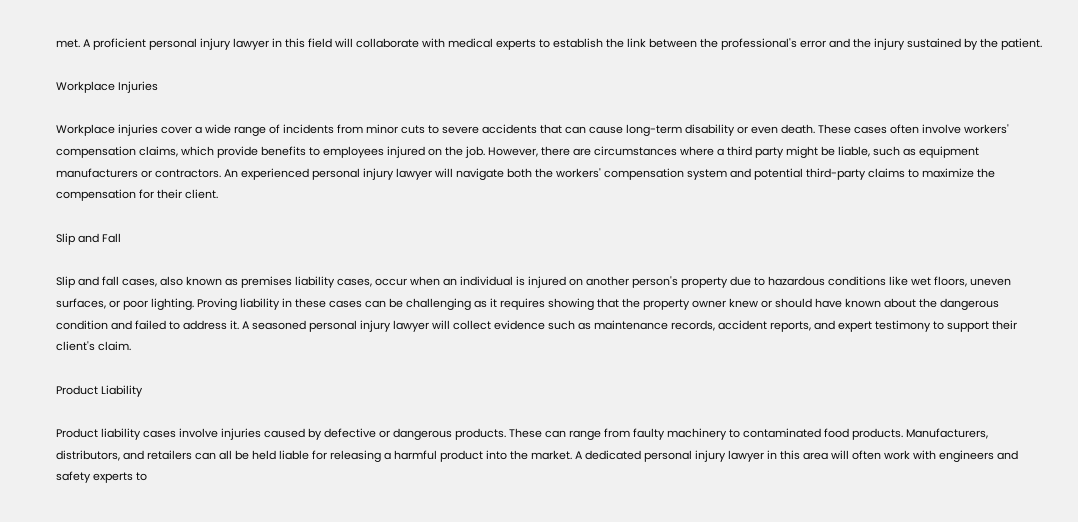met. A proficient personal injury lawyer in this field will collaborate with medical experts to establish the link between the professional's error and the injury sustained by the patient.

Workplace Injuries

Workplace injuries cover a wide range of incidents from minor cuts to severe accidents that can cause long-term disability or even death. These cases often involve workers' compensation claims, which provide benefits to employees injured on the job. However, there are circumstances where a third party might be liable, such as equipment manufacturers or contractors. An experienced personal injury lawyer will navigate both the workers' compensation system and potential third-party claims to maximize the compensation for their client.

Slip and Fall

Slip and fall cases, also known as premises liability cases, occur when an individual is injured on another person's property due to hazardous conditions like wet floors, uneven surfaces, or poor lighting. Proving liability in these cases can be challenging as it requires showing that the property owner knew or should have known about the dangerous condition and failed to address it. A seasoned personal injury lawyer will collect evidence such as maintenance records, accident reports, and expert testimony to support their client's claim.

Product Liability

Product liability cases involve injuries caused by defective or dangerous products. These can range from faulty machinery to contaminated food products. Manufacturers, distributors, and retailers can all be held liable for releasing a harmful product into the market. A dedicated personal injury lawyer in this area will often work with engineers and safety experts to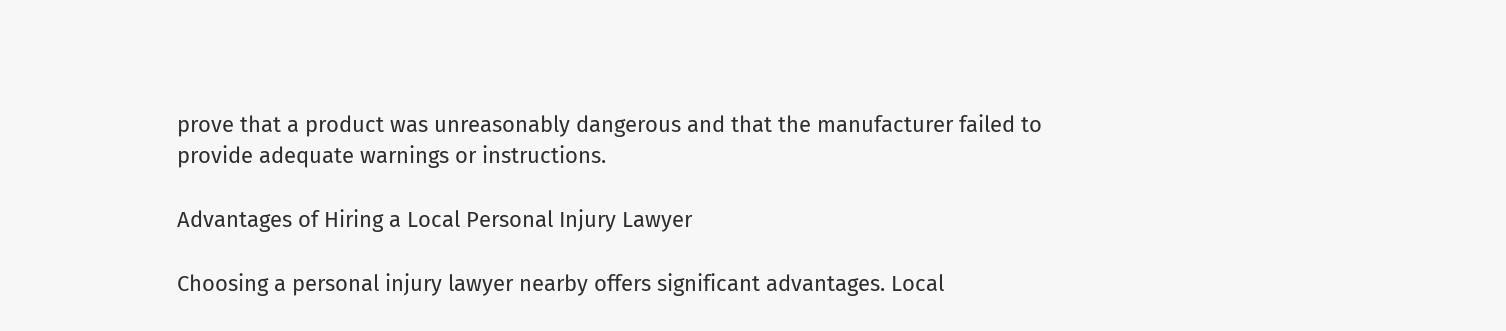prove that a product was unreasonably dangerous and that the manufacturer failed to provide adequate warnings or instructions.

Advantages of Hiring a Local Personal Injury Lawyer

Choosing a personal injury lawyer nearby offers significant advantages. Local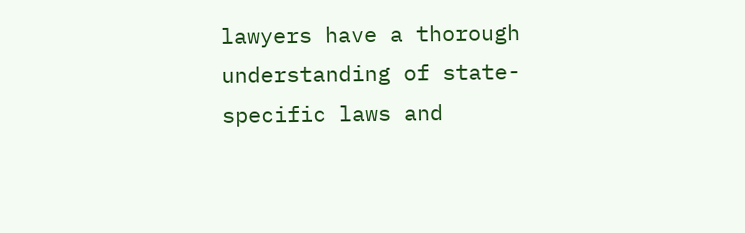lawyers have a thorough understanding of state-specific laws and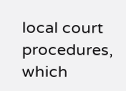local court procedures, which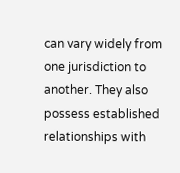can vary widely from one jurisdiction to another. They also possess established relationships with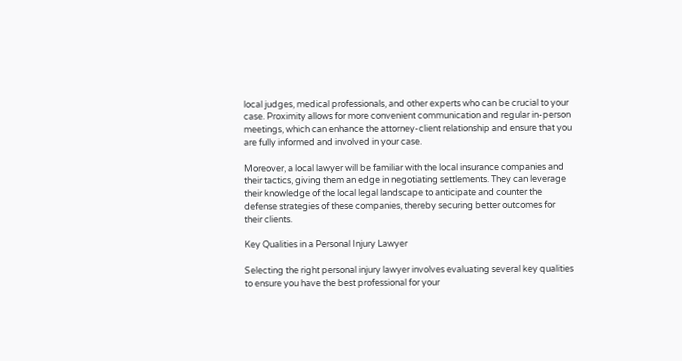local judges, medical professionals, and other experts who can be crucial to your case. Proximity allows for more convenient communication and regular in-person meetings, which can enhance the attorney-client relationship and ensure that you are fully informed and involved in your case.

Moreover, a local lawyer will be familiar with the local insurance companies and their tactics, giving them an edge in negotiating settlements. They can leverage their knowledge of the local legal landscape to anticipate and counter the defense strategies of these companies, thereby securing better outcomes for their clients.

Key Qualities in a Personal Injury Lawyer

Selecting the right personal injury lawyer involves evaluating several key qualities to ensure you have the best professional for your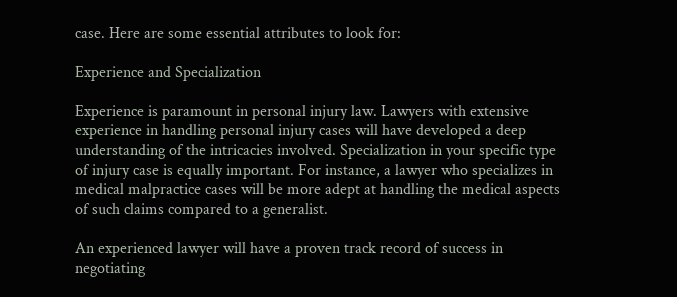case. Here are some essential attributes to look for:

Experience and Specialization

Experience is paramount in personal injury law. Lawyers with extensive experience in handling personal injury cases will have developed a deep understanding of the intricacies involved. Specialization in your specific type of injury case is equally important. For instance, a lawyer who specializes in medical malpractice cases will be more adept at handling the medical aspects of such claims compared to a generalist.

An experienced lawyer will have a proven track record of success in negotiating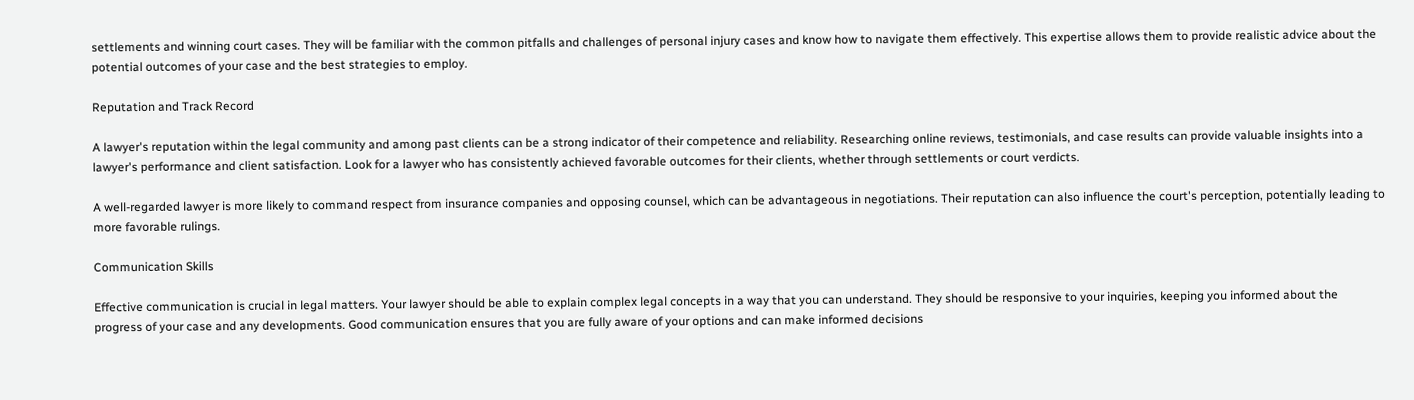settlements and winning court cases. They will be familiar with the common pitfalls and challenges of personal injury cases and know how to navigate them effectively. This expertise allows them to provide realistic advice about the potential outcomes of your case and the best strategies to employ.

Reputation and Track Record

A lawyer's reputation within the legal community and among past clients can be a strong indicator of their competence and reliability. Researching online reviews, testimonials, and case results can provide valuable insights into a lawyer's performance and client satisfaction. Look for a lawyer who has consistently achieved favorable outcomes for their clients, whether through settlements or court verdicts.

A well-regarded lawyer is more likely to command respect from insurance companies and opposing counsel, which can be advantageous in negotiations. Their reputation can also influence the court's perception, potentially leading to more favorable rulings.

Communication Skills

Effective communication is crucial in legal matters. Your lawyer should be able to explain complex legal concepts in a way that you can understand. They should be responsive to your inquiries, keeping you informed about the progress of your case and any developments. Good communication ensures that you are fully aware of your options and can make informed decisions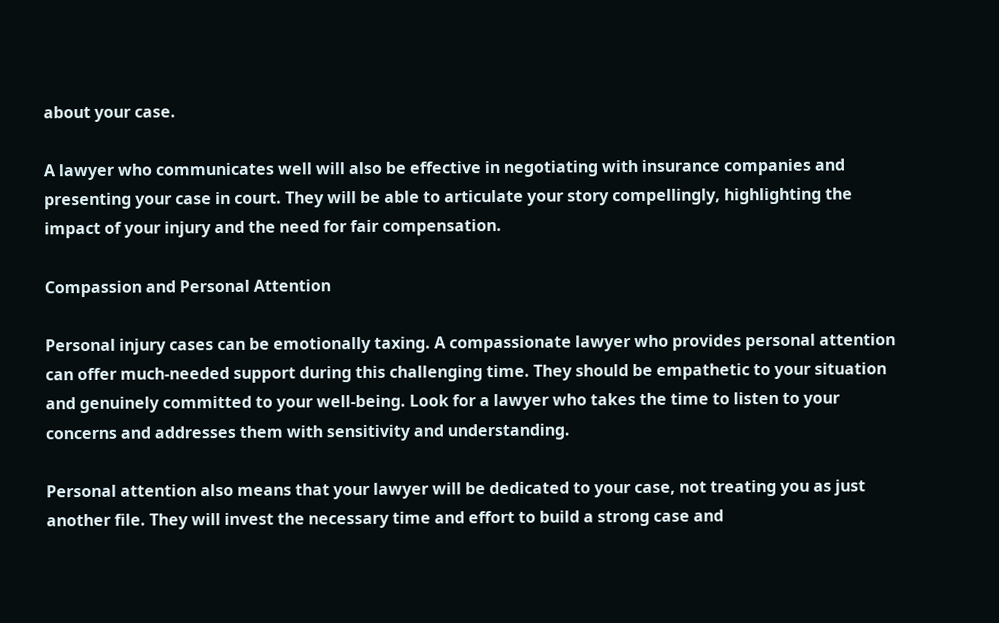about your case.

A lawyer who communicates well will also be effective in negotiating with insurance companies and presenting your case in court. They will be able to articulate your story compellingly, highlighting the impact of your injury and the need for fair compensation.

Compassion and Personal Attention

Personal injury cases can be emotionally taxing. A compassionate lawyer who provides personal attention can offer much-needed support during this challenging time. They should be empathetic to your situation and genuinely committed to your well-being. Look for a lawyer who takes the time to listen to your concerns and addresses them with sensitivity and understanding.

Personal attention also means that your lawyer will be dedicated to your case, not treating you as just another file. They will invest the necessary time and effort to build a strong case and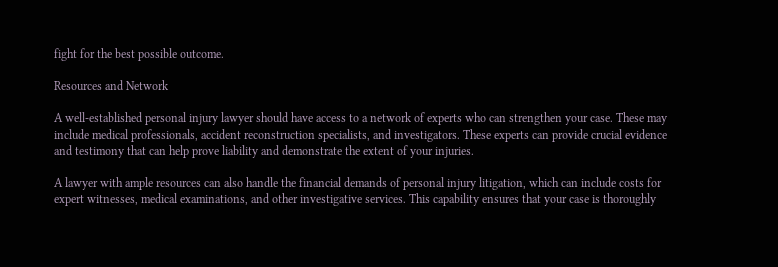fight for the best possible outcome.

Resources and Network

A well-established personal injury lawyer should have access to a network of experts who can strengthen your case. These may include medical professionals, accident reconstruction specialists, and investigators. These experts can provide crucial evidence and testimony that can help prove liability and demonstrate the extent of your injuries.

A lawyer with ample resources can also handle the financial demands of personal injury litigation, which can include costs for expert witnesses, medical examinations, and other investigative services. This capability ensures that your case is thoroughly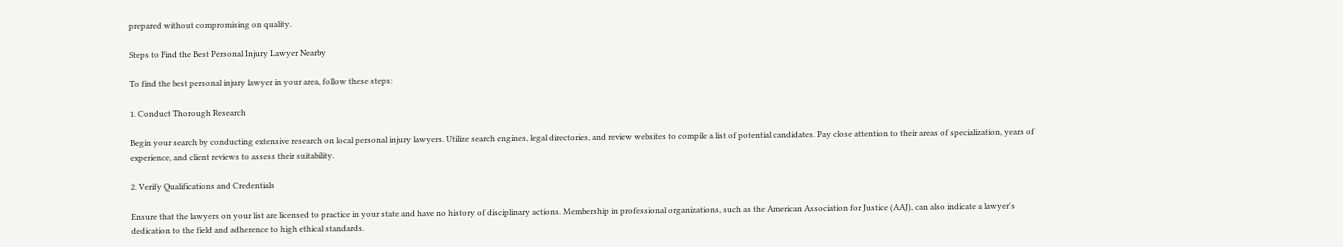prepared without compromising on quality.

Steps to Find the Best Personal Injury Lawyer Nearby

To find the best personal injury lawyer in your area, follow these steps:

1. Conduct Thorough Research

Begin your search by conducting extensive research on local personal injury lawyers. Utilize search engines, legal directories, and review websites to compile a list of potential candidates. Pay close attention to their areas of specialization, years of experience, and client reviews to assess their suitability.

2. Verify Qualifications and Credentials

Ensure that the lawyers on your list are licensed to practice in your state and have no history of disciplinary actions. Membership in professional organizations, such as the American Association for Justice (AAJ), can also indicate a lawyer's dedication to the field and adherence to high ethical standards.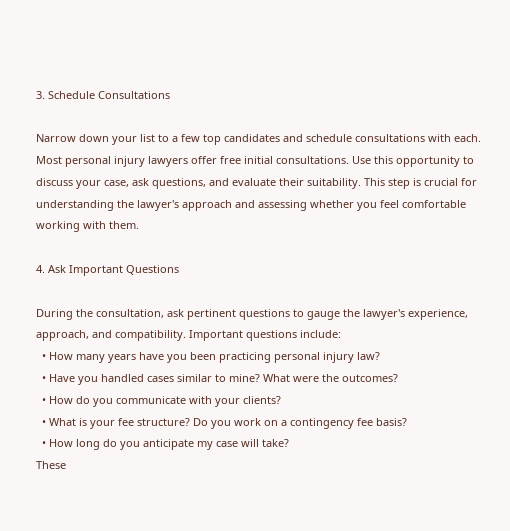3. Schedule Consultations

Narrow down your list to a few top candidates and schedule consultations with each. Most personal injury lawyers offer free initial consultations. Use this opportunity to discuss your case, ask questions, and evaluate their suitability. This step is crucial for understanding the lawyer's approach and assessing whether you feel comfortable working with them.

4. Ask Important Questions

During the consultation, ask pertinent questions to gauge the lawyer's experience, approach, and compatibility. Important questions include:
  • How many years have you been practicing personal injury law?
  • Have you handled cases similar to mine? What were the outcomes?
  • How do you communicate with your clients?
  • What is your fee structure? Do you work on a contingency fee basis?
  • How long do you anticipate my case will take?
These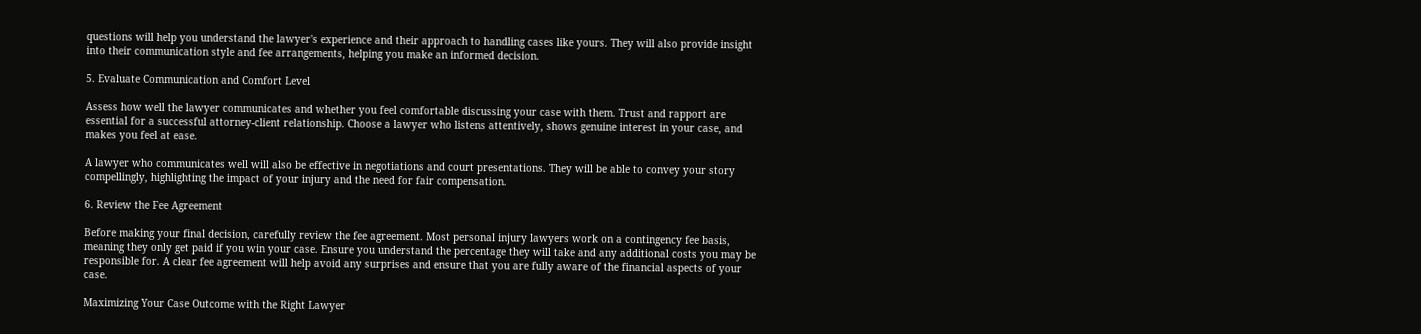questions will help you understand the lawyer's experience and their approach to handling cases like yours. They will also provide insight into their communication style and fee arrangements, helping you make an informed decision.

5. Evaluate Communication and Comfort Level

Assess how well the lawyer communicates and whether you feel comfortable discussing your case with them. Trust and rapport are essential for a successful attorney-client relationship. Choose a lawyer who listens attentively, shows genuine interest in your case, and makes you feel at ease.

A lawyer who communicates well will also be effective in negotiations and court presentations. They will be able to convey your story compellingly, highlighting the impact of your injury and the need for fair compensation.

6. Review the Fee Agreement

Before making your final decision, carefully review the fee agreement. Most personal injury lawyers work on a contingency fee basis, meaning they only get paid if you win your case. Ensure you understand the percentage they will take and any additional costs you may be responsible for. A clear fee agreement will help avoid any surprises and ensure that you are fully aware of the financial aspects of your case.

Maximizing Your Case Outcome with the Right Lawyer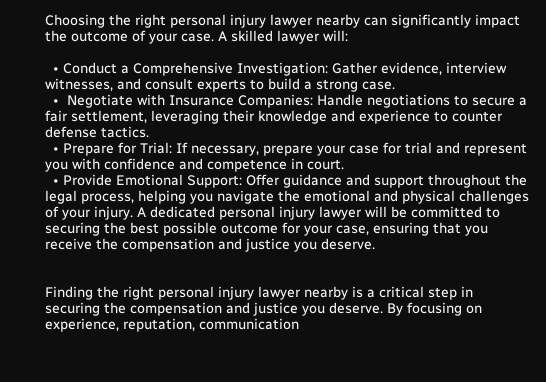Choosing the right personal injury lawyer nearby can significantly impact the outcome of your case. A skilled lawyer will:

  • Conduct a Comprehensive Investigation: Gather evidence, interview witnesses, and consult experts to build a strong case.
  •  Negotiate with Insurance Companies: Handle negotiations to secure a fair settlement, leveraging their knowledge and experience to counter defense tactics.
  • Prepare for Trial: If necessary, prepare your case for trial and represent you with confidence and competence in court.
  • Provide Emotional Support: Offer guidance and support throughout the legal process, helping you navigate the emotional and physical challenges of your injury. A dedicated personal injury lawyer will be committed to securing the best possible outcome for your case, ensuring that you receive the compensation and justice you deserve.


Finding the right personal injury lawyer nearby is a critical step in securing the compensation and justice you deserve. By focusing on experience, reputation, communication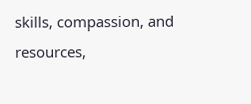skills, compassion, and resources,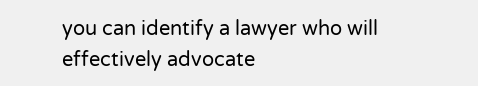you can identify a lawyer who will effectively advocate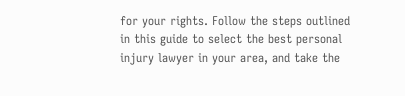for your rights. Follow the steps outlined in this guide to select the best personal injury lawyer in your area, and take the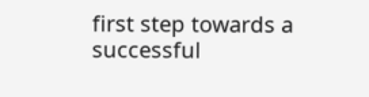first step towards a successful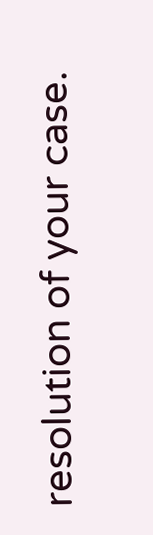resolution of your case.